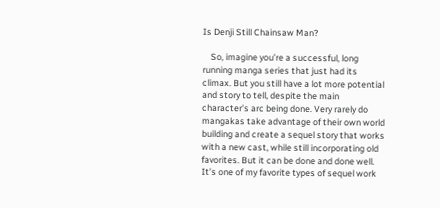Is Denji Still Chainsaw Man?

    So, imagine you’re a successful, long running manga series that just had its climax. But you still have a lot more potential and story to tell, despite the main character’s arc being done. Very rarely do mangakas take advantage of their own world building and create a sequel story that works with a new cast, while still incorporating old favorites. But it can be done and done well. It’s one of my favorite types of sequel work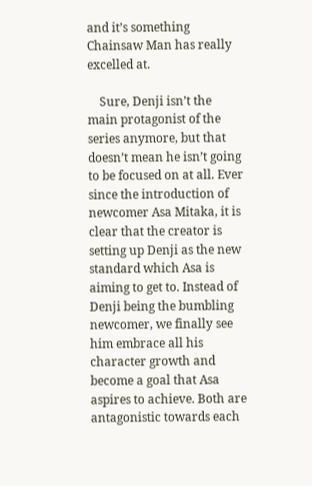and it’s something Chainsaw Man has really excelled at.

    Sure, Denji isn’t the main protagonist of the series anymore, but that doesn’t mean he isn’t going to be focused on at all. Ever since the introduction of newcomer Asa Mitaka, it is clear that the creator is setting up Denji as the new standard which Asa is aiming to get to. Instead of Denji being the bumbling newcomer, we finally see him embrace all his character growth and become a goal that Asa aspires to achieve. Both are antagonistic towards each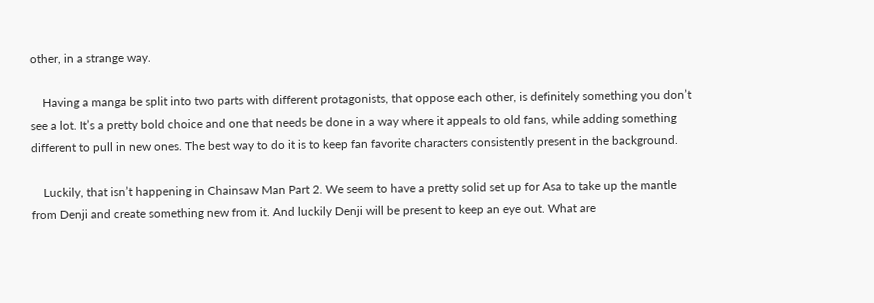other, in a strange way.

    Having a manga be split into two parts with different protagonists, that oppose each other, is definitely something you don’t see a lot. It’s a pretty bold choice and one that needs be done in a way where it appeals to old fans, while adding something different to pull in new ones. The best way to do it is to keep fan favorite characters consistently present in the background.

    Luckily, that isn’t happening in Chainsaw Man Part 2. We seem to have a pretty solid set up for Asa to take up the mantle from Denji and create something new from it. And luckily Denji will be present to keep an eye out. What are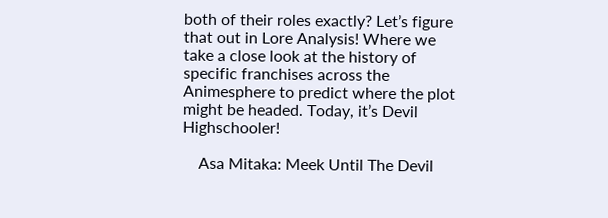both of their roles exactly? Let’s figure that out in Lore Analysis! Where we take a close look at the history of specific franchises across the Animesphere to predict where the plot might be headed. Today, it’s Devil Highschooler!

    Asa Mitaka: Meek Until The Devil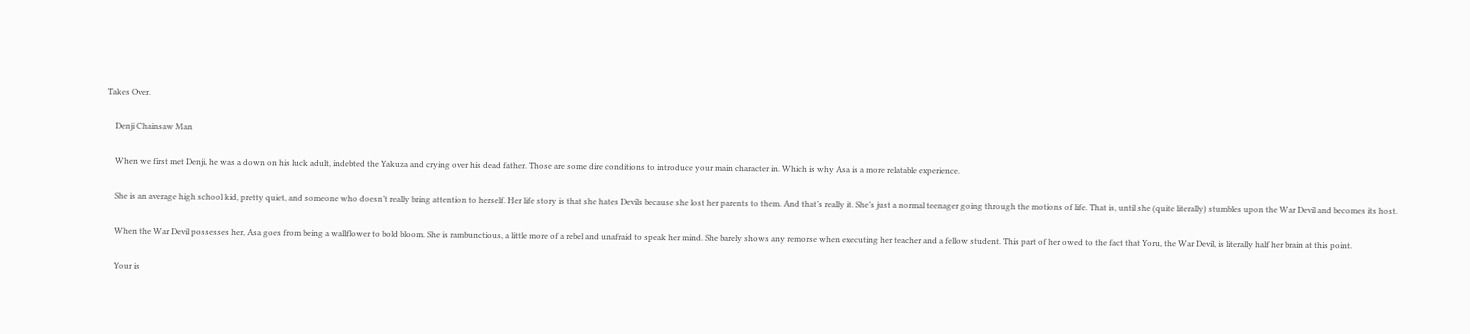Takes Over.

    Denji Chainsaw Man

    When we first met Denji, he was a down on his luck adult, indebted the Yakuza and crying over his dead father. Those are some dire conditions to introduce your main character in. Which is why Asa is a more relatable experience.

    She is an average high school kid, pretty quiet, and someone who doesn’t really bring attention to herself. Her life story is that she hates Devils because she lost her parents to them. And that’s really it. She’s just a normal teenager going through the motions of life. That is, until she (quite literally) stumbles upon the War Devil and becomes its host.

    When the War Devil possesses her, Asa goes from being a wallflower to bold bloom. She is rambunctious, a little more of a rebel and unafraid to speak her mind. She barely shows any remorse when executing her teacher and a fellow student. This part of her owed to the fact that Yoru, the War Devil, is literally half her brain at this point.

    Your is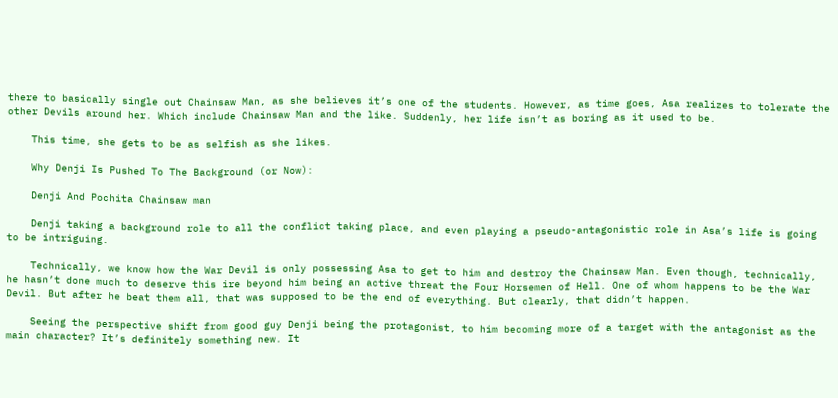there to basically single out Chainsaw Man, as she believes it’s one of the students. However, as time goes, Asa realizes to tolerate the other Devils around her. Which include Chainsaw Man and the like. Suddenly, her life isn’t as boring as it used to be.

    This time, she gets to be as selfish as she likes.

    Why Denji Is Pushed To The Background (or Now):

    Denji And Pochita Chainsaw man

    Denji taking a background role to all the conflict taking place, and even playing a pseudo-antagonistic role in Asa’s life is going to be intriguing.

    Technically, we know how the War Devil is only possessing Asa to get to him and destroy the Chainsaw Man. Even though, technically, he hasn’t done much to deserve this ire beyond him being an active threat the Four Horsemen of Hell. One of whom happens to be the War Devil. But after he beat them all, that was supposed to be the end of everything. But clearly, that didn’t happen.

    Seeing the perspective shift from good guy Denji being the protagonist, to him becoming more of a target with the antagonist as the main character? It’s definitely something new. It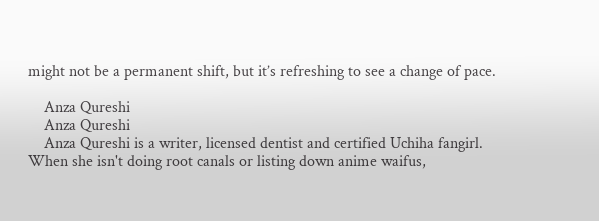might not be a permanent shift, but it’s refreshing to see a change of pace.

    Anza Qureshi
    Anza Qureshi
    Anza Qureshi is a writer, licensed dentist and certified Uchiha fangirl. When she isn't doing root canals or listing down anime waifus,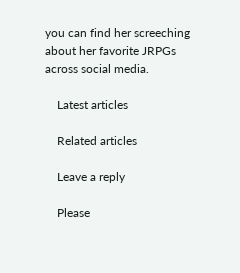you can find her screeching about her favorite JRPGs across social media.

    Latest articles

    Related articles

    Leave a reply

    Please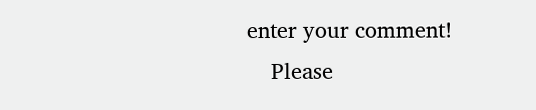enter your comment!
    Please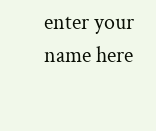enter your name here